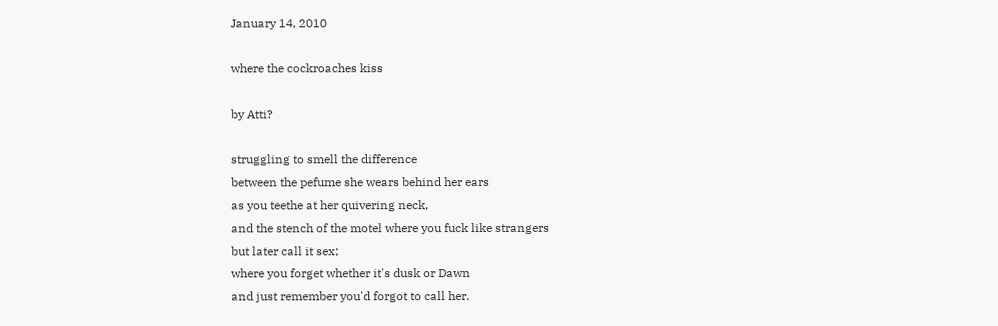January 14, 2010

where the cockroaches kiss

by Atti?

struggling to smell the difference
between the pefume she wears behind her ears
as you teethe at her quivering neck,
and the stench of the motel where you fuck like strangers
but later call it sex;
where you forget whether it's dusk or Dawn
and just remember you'd forgot to call her.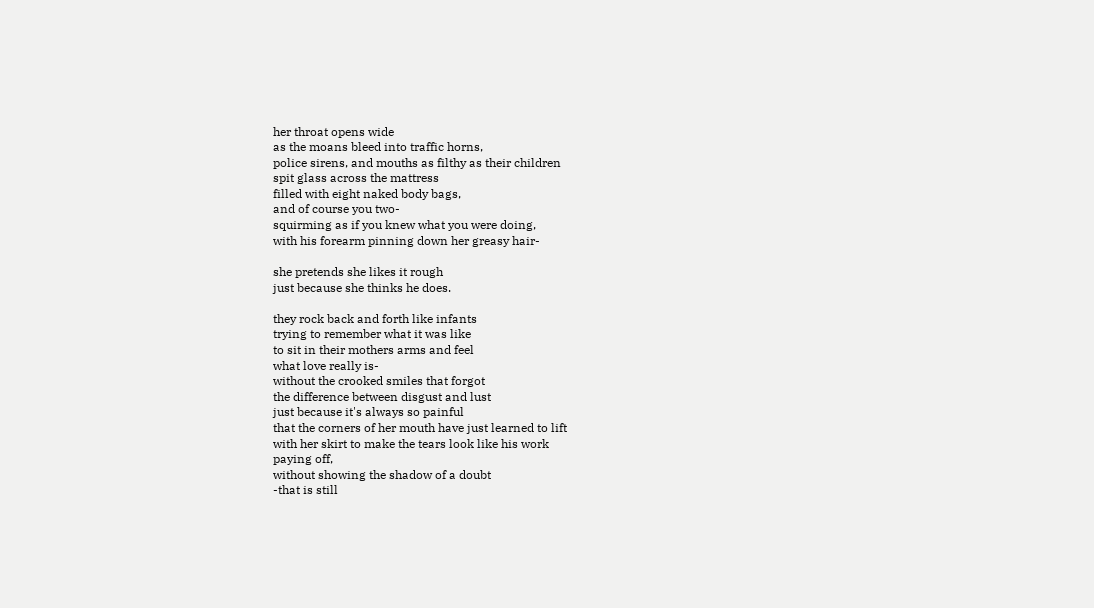her throat opens wide
as the moans bleed into traffic horns,
police sirens, and mouths as filthy as their children
spit glass across the mattress
filled with eight naked body bags,
and of course you two-
squirming as if you knew what you were doing,
with his forearm pinning down her greasy hair-

she pretends she likes it rough
just because she thinks he does.

they rock back and forth like infants
trying to remember what it was like
to sit in their mothers arms and feel
what love really is-
without the crooked smiles that forgot
the difference between disgust and lust
just because it's always so painful
that the corners of her mouth have just learned to lift
with her skirt to make the tears look like his work
paying off,
without showing the shadow of a doubt
-that is still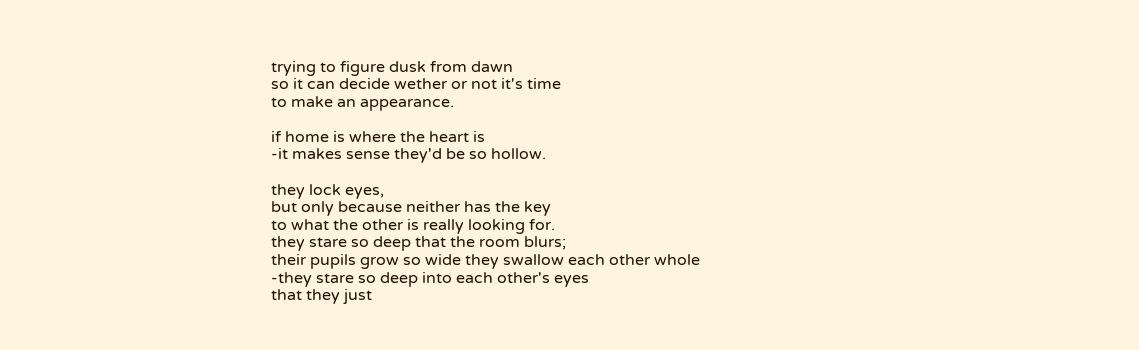trying to figure dusk from dawn
so it can decide wether or not it's time
to make an appearance.

if home is where the heart is
-it makes sense they'd be so hollow.

they lock eyes,
but only because neither has the key
to what the other is really looking for.
they stare so deep that the room blurs;
their pupils grow so wide they swallow each other whole
-they stare so deep into each other's eyes
that they just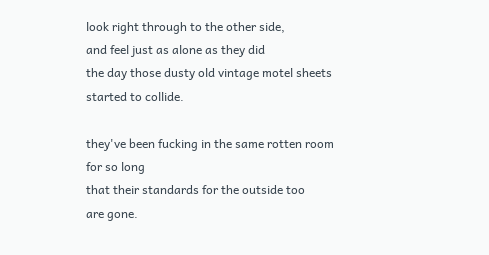look right through to the other side,
and feel just as alone as they did
the day those dusty old vintage motel sheets
started to collide.

they've been fucking in the same rotten room
for so long
that their standards for the outside too
are gone.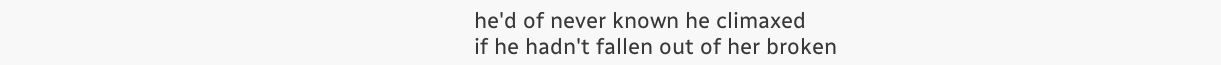he'd of never known he climaxed
if he hadn't fallen out of her broken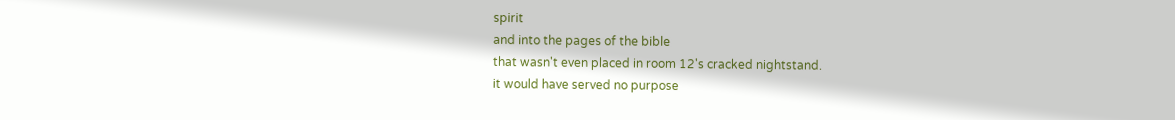spirit
and into the pages of the bible
that wasn't even placed in room 12's cracked nightstand.
it would have served no purpose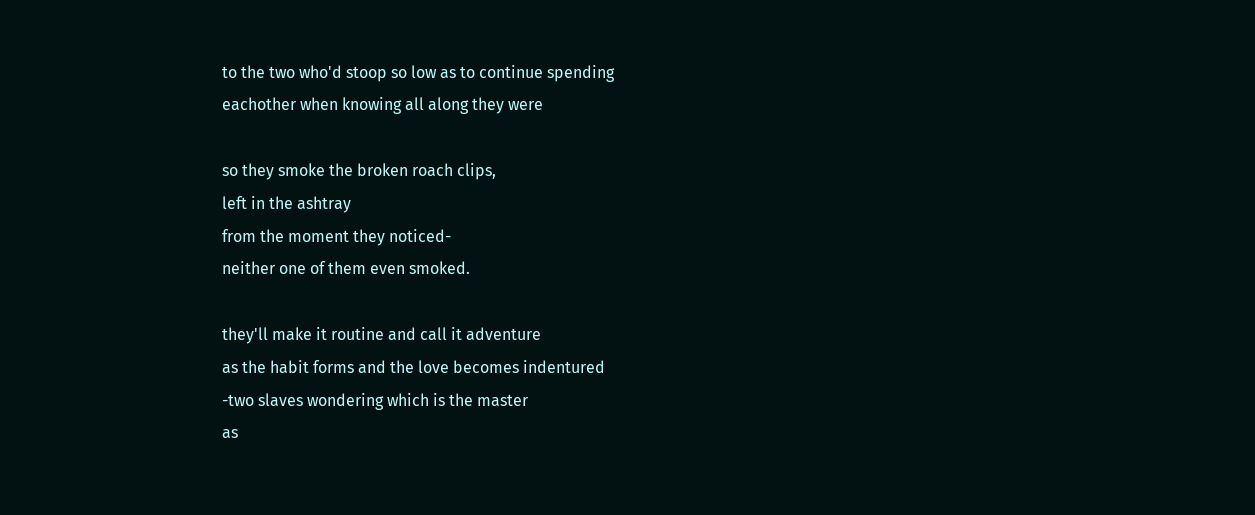to the two who'd stoop so low as to continue spending
eachother when knowing all along they were

so they smoke the broken roach clips,
left in the ashtray
from the moment they noticed-
neither one of them even smoked.

they'll make it routine and call it adventure
as the habit forms and the love becomes indentured
-two slaves wondering which is the master
as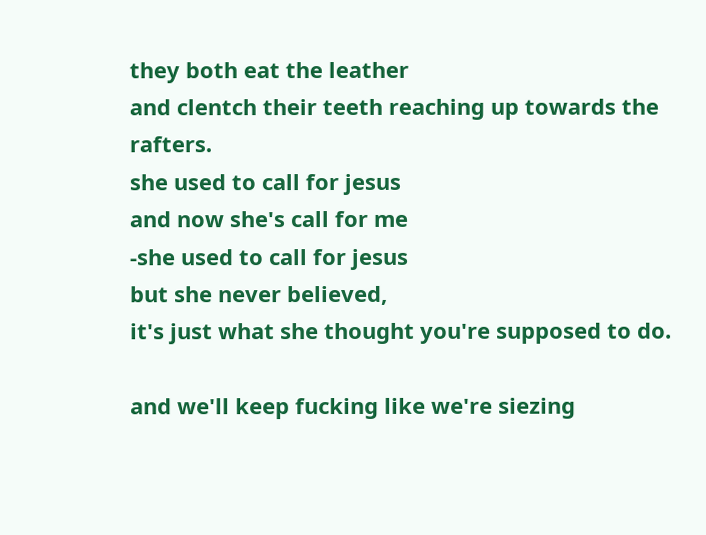they both eat the leather
and clentch their teeth reaching up towards the rafters.
she used to call for jesus
and now she's call for me
-she used to call for jesus
but she never believed,
it's just what she thought you're supposed to do.

and we'll keep fucking like we're siezing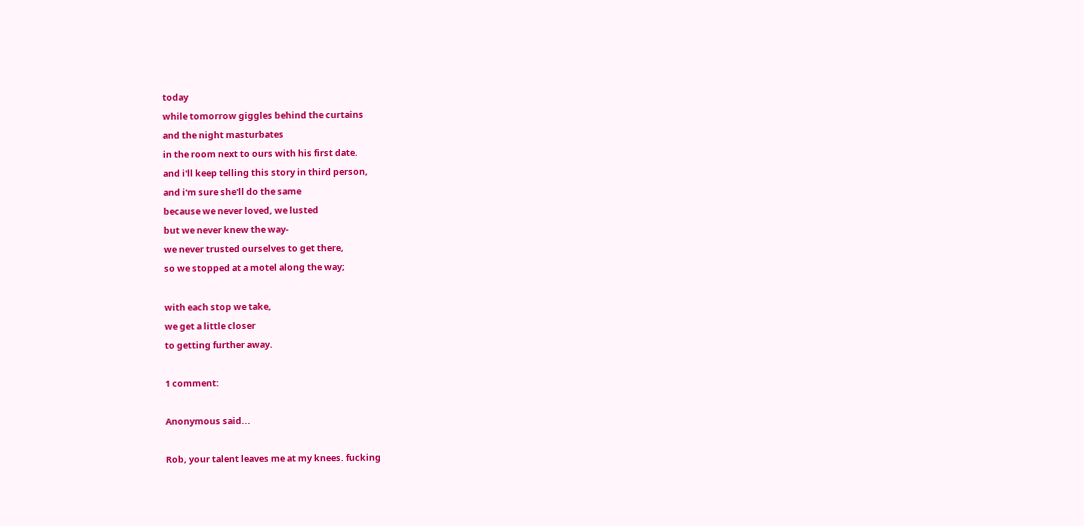today
while tomorrow giggles behind the curtains
and the night masturbates
in the room next to ours with his first date.
and i'll keep telling this story in third person,
and i'm sure she'll do the same
because we never loved, we lusted
but we never knew the way-
we never trusted ourselves to get there,
so we stopped at a motel along the way;

with each stop we take,
we get a little closer
to getting further away.

1 comment:

Anonymous said...

Rob, your talent leaves me at my knees. fucking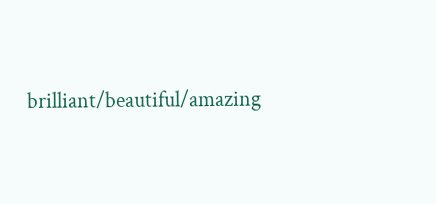brilliant/beautiful/amazing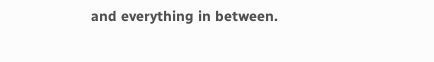and everything in between.